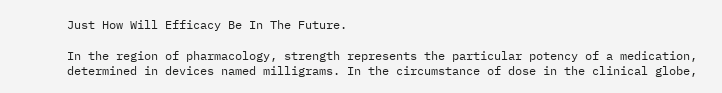Just How Will Efficacy Be In The Future.

In the region of pharmacology, strength represents the particular potency of a medication, determined in devices named milligrams. In the circumstance of dose in the clinical globe,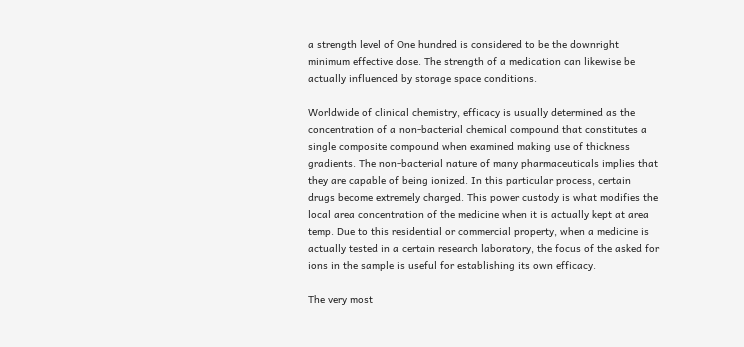a strength level of One hundred is considered to be the downright minimum effective dose. The strength of a medication can likewise be actually influenced by storage space conditions.

Worldwide of clinical chemistry, efficacy is usually determined as the concentration of a non-bacterial chemical compound that constitutes a single composite compound when examined making use of thickness gradients. The non-bacterial nature of many pharmaceuticals implies that they are capable of being ionized. In this particular process, certain drugs become extremely charged. This power custody is what modifies the local area concentration of the medicine when it is actually kept at area temp. Due to this residential or commercial property, when a medicine is actually tested in a certain research laboratory, the focus of the asked for ions in the sample is useful for establishing its own efficacy.

The very most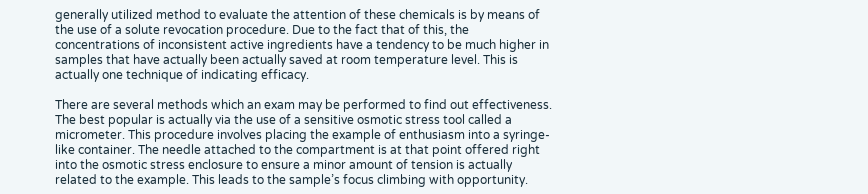generally utilized method to evaluate the attention of these chemicals is by means of the use of a solute revocation procedure. Due to the fact that of this, the concentrations of inconsistent active ingredients have a tendency to be much higher in samples that have actually been actually saved at room temperature level. This is actually one technique of indicating efficacy.

There are several methods which an exam may be performed to find out effectiveness. The best popular is actually via the use of a sensitive osmotic stress tool called a micrometer. This procedure involves placing the example of enthusiasm into a syringe-like container. The needle attached to the compartment is at that point offered right into the osmotic stress enclosure to ensure a minor amount of tension is actually related to the example. This leads to the sample’s focus climbing with opportunity.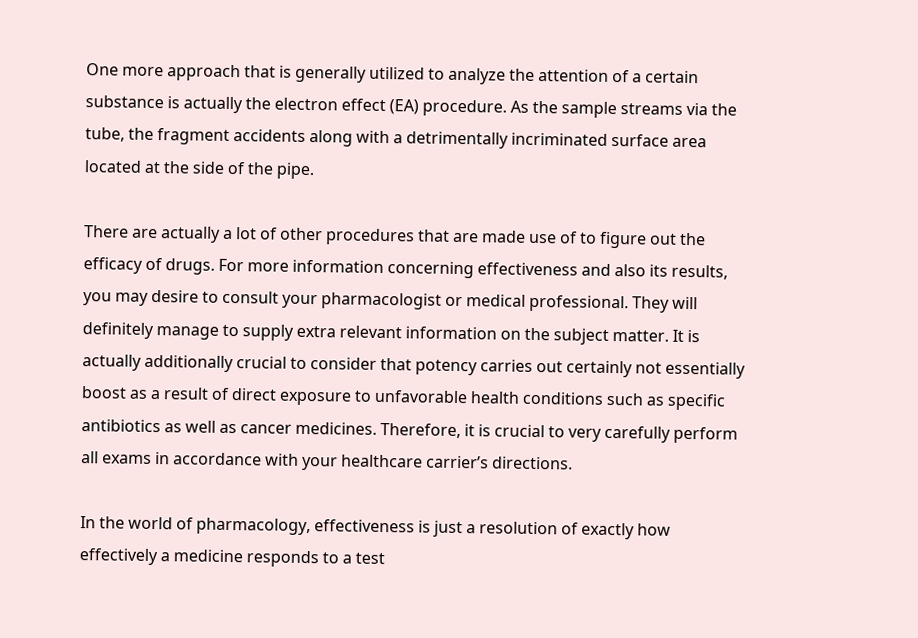One more approach that is generally utilized to analyze the attention of a certain substance is actually the electron effect (EA) procedure. As the sample streams via the tube, the fragment accidents along with a detrimentally incriminated surface area located at the side of the pipe.

There are actually a lot of other procedures that are made use of to figure out the efficacy of drugs. For more information concerning effectiveness and also its results, you may desire to consult your pharmacologist or medical professional. They will definitely manage to supply extra relevant information on the subject matter. It is actually additionally crucial to consider that potency carries out certainly not essentially boost as a result of direct exposure to unfavorable health conditions such as specific antibiotics as well as cancer medicines. Therefore, it is crucial to very carefully perform all exams in accordance with your healthcare carrier’s directions.

In the world of pharmacology, effectiveness is just a resolution of exactly how effectively a medicine responds to a test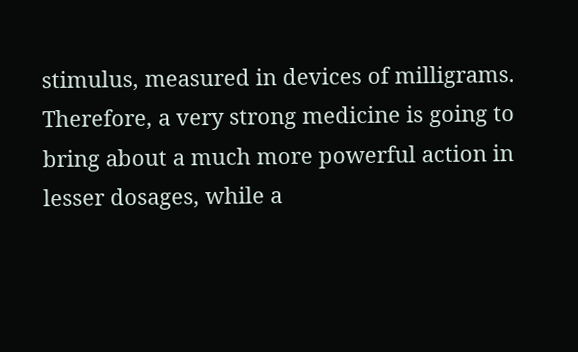stimulus, measured in devices of milligrams. Therefore, a very strong medicine is going to bring about a much more powerful action in lesser dosages, while a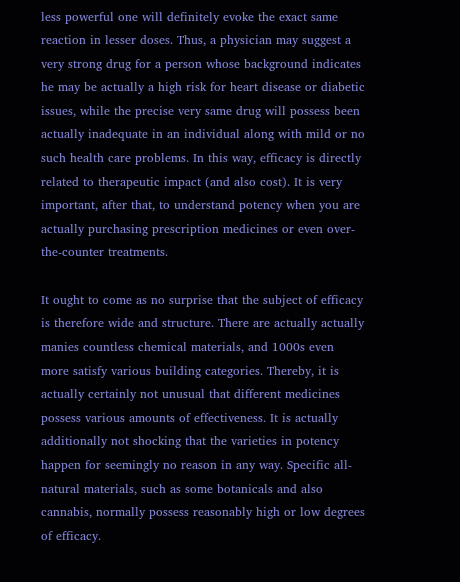less powerful one will definitely evoke the exact same reaction in lesser doses. Thus, a physician may suggest a very strong drug for a person whose background indicates he may be actually a high risk for heart disease or diabetic issues, while the precise very same drug will possess been actually inadequate in an individual along with mild or no such health care problems. In this way, efficacy is directly related to therapeutic impact (and also cost). It is very important, after that, to understand potency when you are actually purchasing prescription medicines or even over-the-counter treatments.

It ought to come as no surprise that the subject of efficacy is therefore wide and structure. There are actually actually manies countless chemical materials, and 1000s even more satisfy various building categories. Thereby, it is actually certainly not unusual that different medicines possess various amounts of effectiveness. It is actually additionally not shocking that the varieties in potency happen for seemingly no reason in any way. Specific all-natural materials, such as some botanicals and also cannabis, normally possess reasonably high or low degrees of efficacy.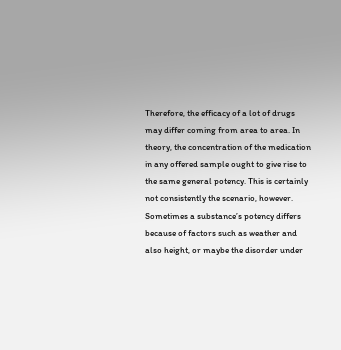Therefore, the efficacy of a lot of drugs may differ coming from area to area. In theory, the concentration of the medication in any offered sample ought to give rise to the same general potency. This is certainly not consistently the scenario, however. Sometimes a substance’s potency differs because of factors such as weather and also height, or maybe the disorder under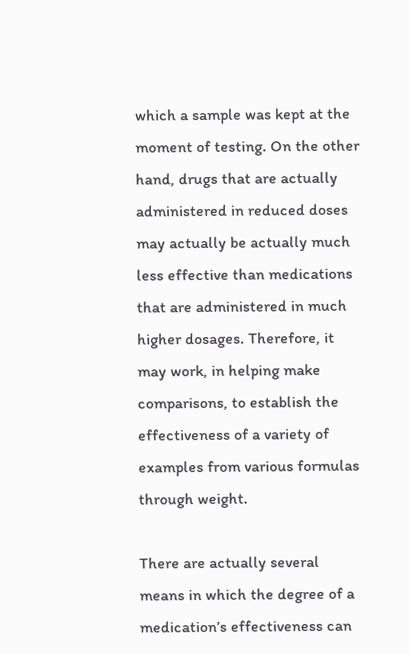which a sample was kept at the moment of testing. On the other hand, drugs that are actually administered in reduced doses may actually be actually much less effective than medications that are administered in much higher dosages. Therefore, it may work, in helping make comparisons, to establish the effectiveness of a variety of examples from various formulas through weight.

There are actually several means in which the degree of a medication’s effectiveness can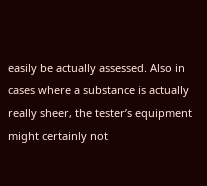easily be actually assessed. Also in cases where a substance is actually really sheer, the tester’s equipment might certainly not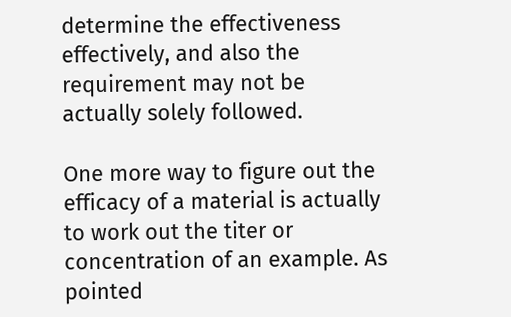determine the effectiveness effectively, and also the requirement may not be actually solely followed.

One more way to figure out the efficacy of a material is actually to work out the titer or concentration of an example. As pointed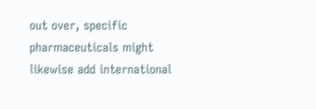out over, specific pharmaceuticals might likewise add international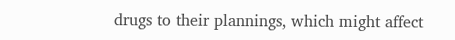drugs to their plannings, which might affect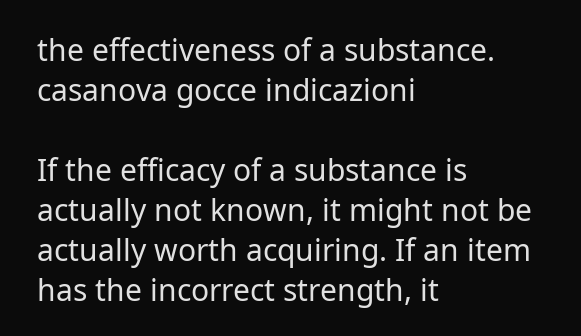the effectiveness of a substance. casanova gocce indicazioni

If the efficacy of a substance is actually not known, it might not be actually worth acquiring. If an item has the incorrect strength, it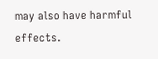may also have harmful effects.